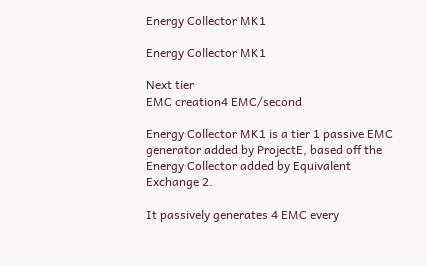Energy Collector MK1

Energy Collector MK1

Next tier
EMC creation4 EMC/second

Energy Collector MK1 is a tier 1 passive EMC generator added by ProjectE, based off the Energy Collector added by Equivalent Exchange 2.

It passively generates 4 EMC every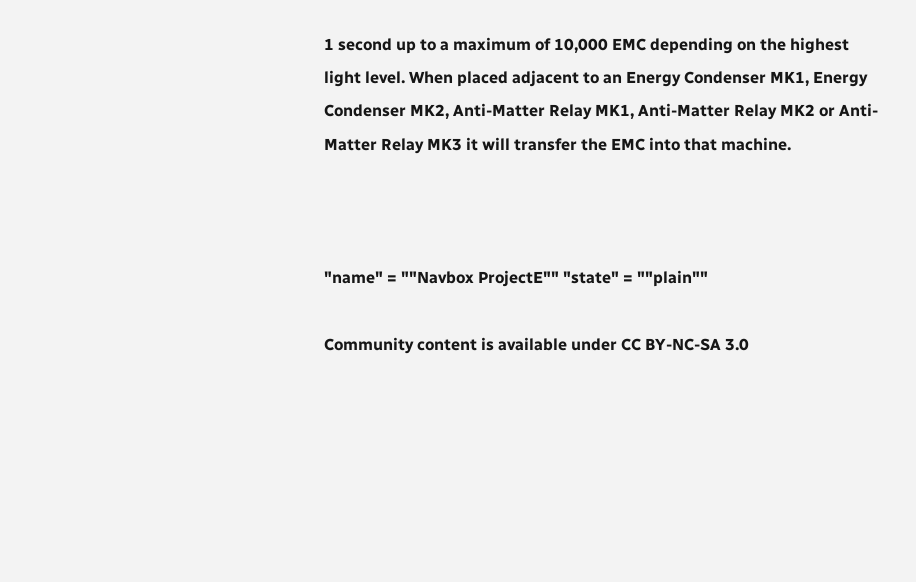1 second up to a maximum of 10,000 EMC depending on the highest light level. When placed adjacent to an Energy Condenser MK1, Energy Condenser MK2, Anti-Matter Relay MK1, Anti-Matter Relay MK2 or Anti-Matter Relay MK3 it will transfer the EMC into that machine.



"name" = ""Navbox ProjectE"" "state" = ""plain""

Community content is available under CC BY-NC-SA 3.0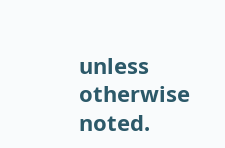unless otherwise noted.